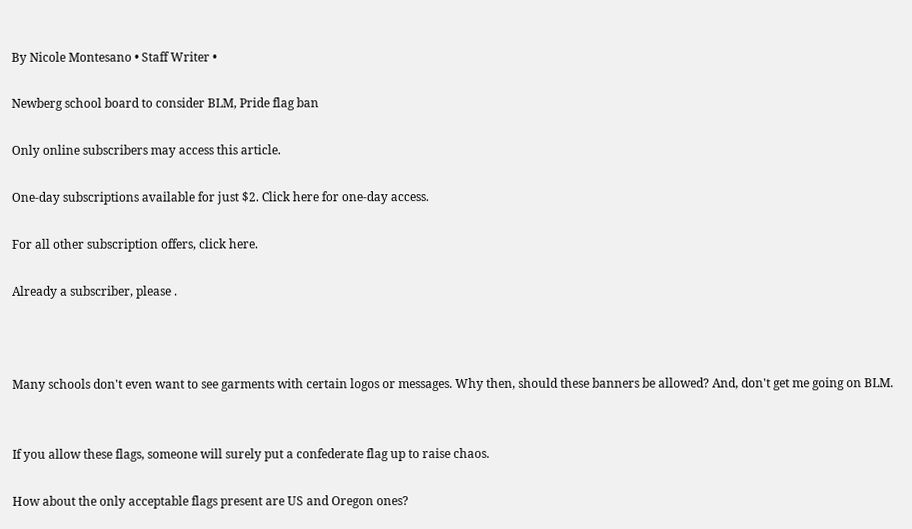By Nicole Montesano • Staff Writer •

Newberg school board to consider BLM, Pride flag ban

Only online subscribers may access this article.

One-day subscriptions available for just $2. Click here for one-day access.

For all other subscription offers, click here.

Already a subscriber, please .



Many schools don't even want to see garments with certain logos or messages. Why then, should these banners be allowed? And, don't get me going on BLM.


If you allow these flags, someone will surely put a confederate flag up to raise chaos.

How about the only acceptable flags present are US and Oregon ones?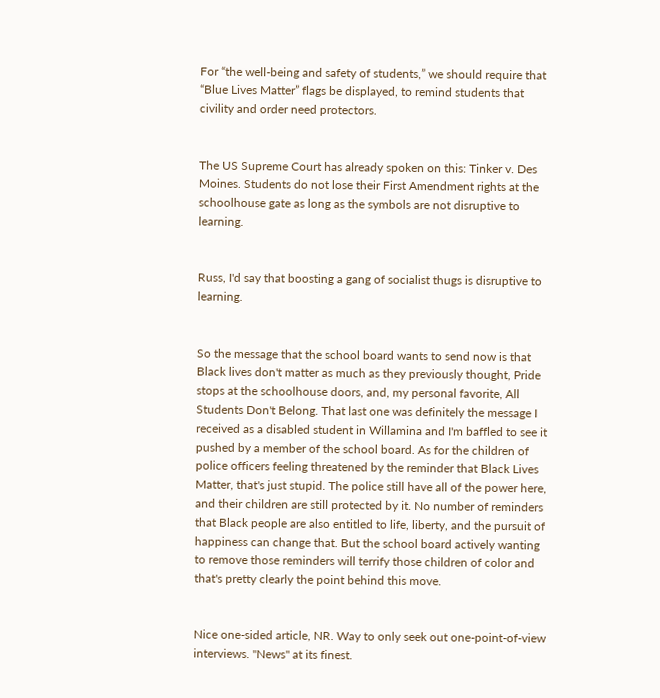For “the well-being and safety of students,” we should require that “Blue Lives Matter” flags be displayed, to remind students that civility and order need protectors.


The US Supreme Court has already spoken on this: Tinker v. Des Moines. Students do not lose their First Amendment rights at the schoolhouse gate as long as the symbols are not disruptive to learning.


Russ, I'd say that boosting a gang of socialist thugs is disruptive to learning.


So the message that the school board wants to send now is that Black lives don't matter as much as they previously thought, Pride stops at the schoolhouse doors, and, my personal favorite, All Students Don't Belong. That last one was definitely the message I received as a disabled student in Willamina and I'm baffled to see it pushed by a member of the school board. As for the children of police officers feeling threatened by the reminder that Black Lives Matter, that's just stupid. The police still have all of the power here, and their children are still protected by it. No number of reminders that Black people are also entitled to life, liberty, and the pursuit of happiness can change that. But the school board actively wanting to remove those reminders will terrify those children of color and that's pretty clearly the point behind this move.


Nice one-sided article, NR. Way to only seek out one-point-of-view interviews. "News" at its finest.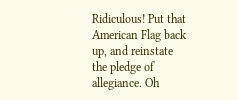Ridiculous! Put that American Flag back up, and reinstate the pledge of allegiance. Oh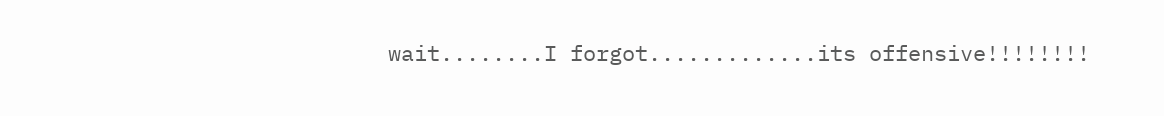wait........I forgot.............its offensive!!!!!!!!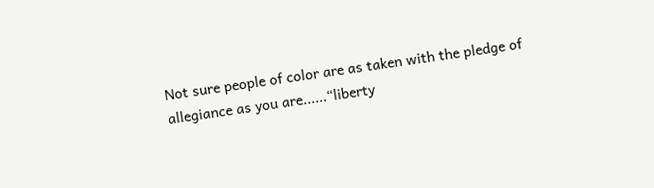Not sure people of color are as taken with the pledge of allegiance as you are......“liberty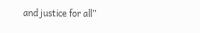and justice for all”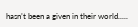hasn’t been a given in their world.....